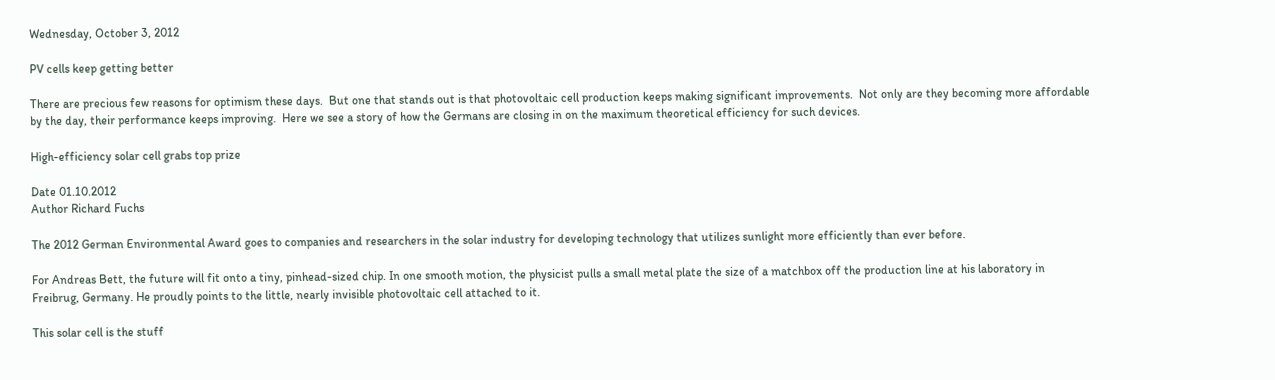Wednesday, October 3, 2012

PV cells keep getting better

There are precious few reasons for optimism these days.  But one that stands out is that photovoltaic cell production keeps making significant improvements.  Not only are they becoming more affordable by the day, their performance keeps improving.  Here we see a story of how the Germans are closing in on the maximum theoretical efficiency for such devices.

High-efficiency solar cell grabs top prize

Date 01.10.2012
Author Richard Fuchs

The 2012 German Environmental Award goes to companies and researchers in the solar industry for developing technology that utilizes sunlight more efficiently than ever before.

For Andreas Bett, the future will fit onto a tiny, pinhead-sized chip. In one smooth motion, the physicist pulls a small metal plate the size of a matchbox off the production line at his laboratory in Freibrug, Germany. He proudly points to the little, nearly invisible photovoltaic cell attached to it.

This solar cell is the stuff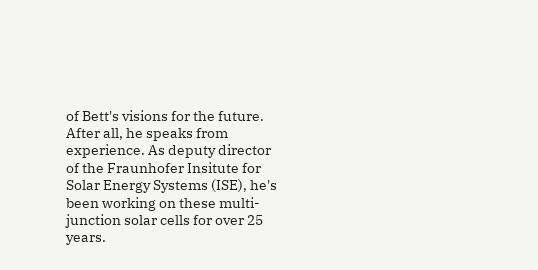of Bett's visions for the future. After all, he speaks from experience. As deputy director of the Fraunhofer Insitute for Solar Energy Systems (ISE), he's been working on these multi-junction solar cells for over 25 years.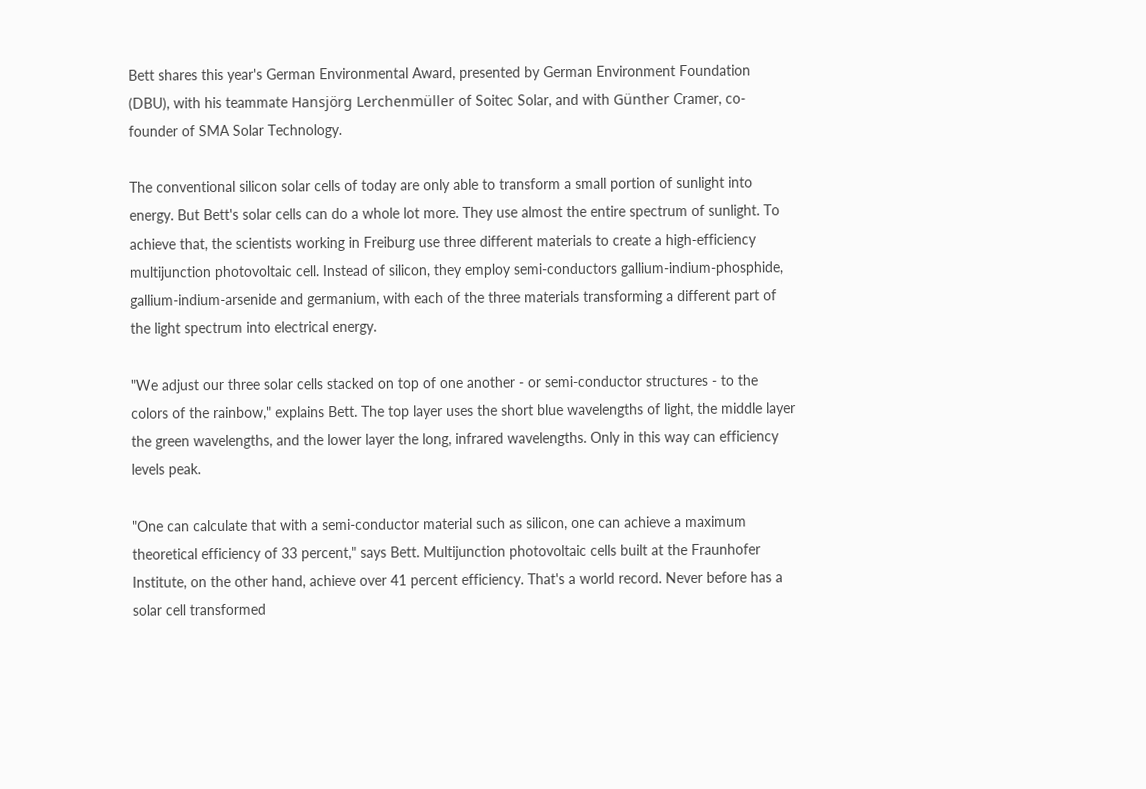Bett shares this year's German Environmental Award, presented by German Environment Foundation (DBU), with his teammate Hansjörg Lerchenmüller of Soitec Solar, and with Günther Cramer, co-founder of SMA Solar Technology.

The conventional silicon solar cells of today are only able to transform a small portion of sunlight into energy. But Bett's solar cells can do a whole lot more. They use almost the entire spectrum of sunlight. To achieve that, the scientists working in Freiburg use three different materials to create a high-efficiency multijunction photovoltaic cell. Instead of silicon, they employ semi-conductors gallium-indium-phosphide, gallium-indium-arsenide and germanium, with each of the three materials transforming a different part of the light spectrum into electrical energy.

"We adjust our three solar cells stacked on top of one another - or semi-conductor structures - to the colors of the rainbow," explains Bett. The top layer uses the short blue wavelengths of light, the middle layer the green wavelengths, and the lower layer the long, infrared wavelengths. Only in this way can efficiency levels peak.

"One can calculate that with a semi-conductor material such as silicon, one can achieve a maximum theoretical efficiency of 33 percent," says Bett. Multijunction photovoltaic cells built at the Fraunhofer Institute, on the other hand, achieve over 41 percent efficiency. That's a world record. Never before has a solar cell transformed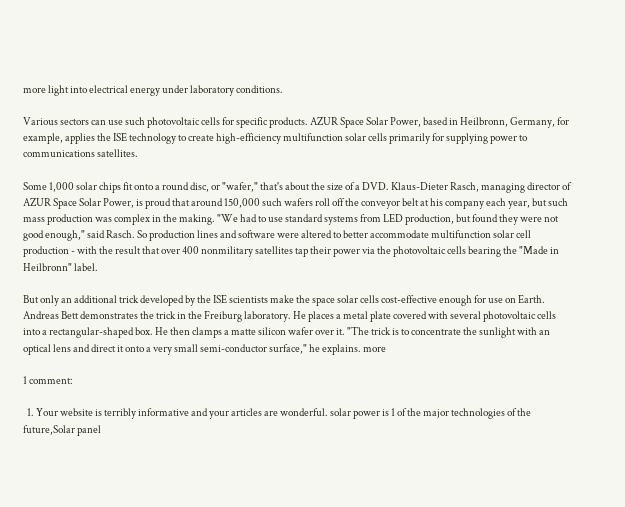more light into electrical energy under laboratory conditions.

Various sectors can use such photovoltaic cells for specific products. AZUR Space Solar Power, based in Heilbronn, Germany, for example, applies the ISE technology to create high-efficiency multifunction solar cells primarily for supplying power to communications satellites.

Some 1,000 solar chips fit onto a round disc, or "wafer," that's about the size of a DVD. Klaus-Dieter Rasch, managing director of AZUR Space Solar Power, is proud that around 150,000 such wafers roll off the conveyor belt at his company each year, but such mass production was complex in the making. "We had to use standard systems from LED production, but found they were not good enough," said Rasch. So production lines and software were altered to better accommodate multifunction solar cell production - with the result that over 400 nonmilitary satellites tap their power via the photovoltaic cells bearing the "Made in Heilbronn" label.

But only an additional trick developed by the ISE scientists make the space solar cells cost-effective enough for use on Earth. Andreas Bett demonstrates the trick in the Freiburg laboratory. He places a metal plate covered with several photovoltaic cells into a rectangular-shaped box. He then clamps a matte silicon wafer over it. "The trick is to concentrate the sunlight with an optical lens and direct it onto a very small semi-conductor surface," he explains. more

1 comment:

  1. Your website is terribly informative and your articles are wonderful. solar power is 1 of the major technologies of the future,Solar panel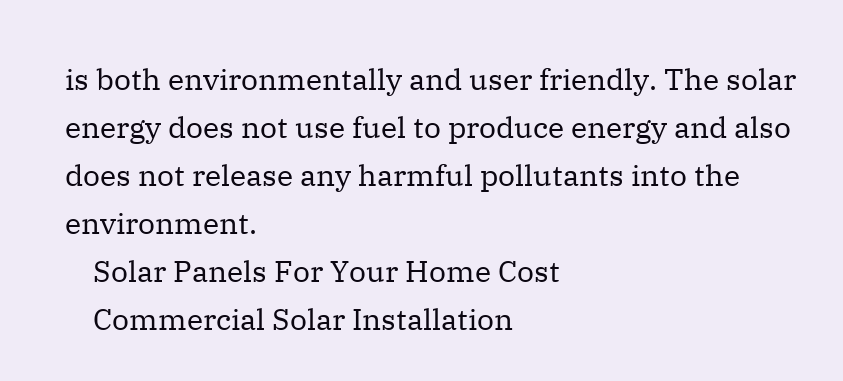is both environmentally and user friendly. The solar energy does not use fuel to produce energy and also does not release any harmful pollutants into the environment.
    Solar Panels For Your Home Cost
    Commercial Solar Installation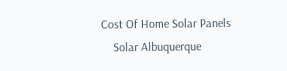Cost Of Home Solar Panels
    Solar Albuquerque